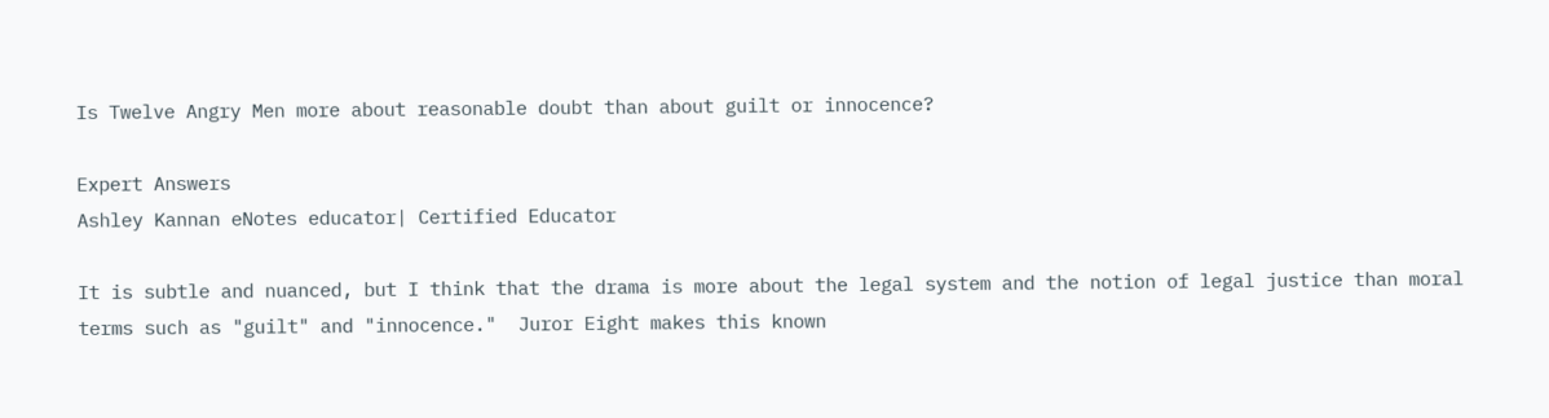Is Twelve Angry Men more about reasonable doubt than about guilt or innocence?

Expert Answers
Ashley Kannan eNotes educator| Certified Educator

It is subtle and nuanced, but I think that the drama is more about the legal system and the notion of legal justice than moral terms such as "guilt" and "innocence."  Juror Eight makes this known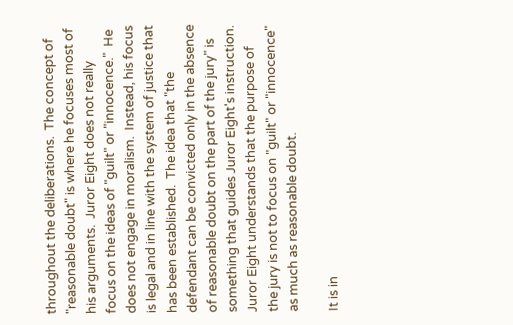throughout the deliberations.  The concept of "reasonable doubt" is where he focuses most of his arguments.  Juror Eight does not really focus on the ideas of "guilt" or "innocence."  He does not engage in moralism.  Instead, his focus is legal and in line with the system of justice that has been established.  The idea that "the defendant can be convicted only in the absence of reasonable doubt on the part of the jury" is something that guides Juror Eight's instruction.  Juror Eight understands that the purpose of the jury is not to focus on "guilt" or "innocence" as much as reasonable doubt.

It is in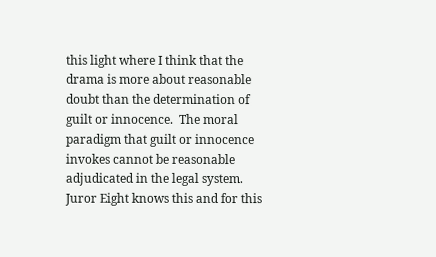this light where I think that the drama is more about reasonable doubt than the determination of guilt or innocence.  The moral paradigm that guilt or innocence invokes cannot be reasonable adjudicated in the legal system.  Juror Eight knows this and for this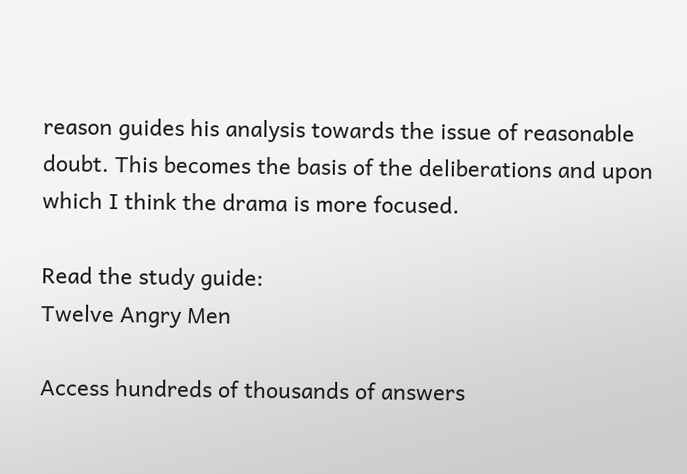reason guides his analysis towards the issue of reasonable doubt. This becomes the basis of the deliberations and upon which I think the drama is more focused.

Read the study guide:
Twelve Angry Men

Access hundreds of thousands of answers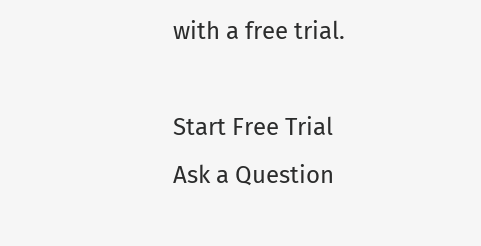with a free trial.

Start Free Trial
Ask a Question